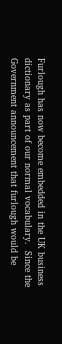Furlough has now become embedded in the UK business dictionary as part of our normal vocabulary.  Since the Government announcement that furlough would be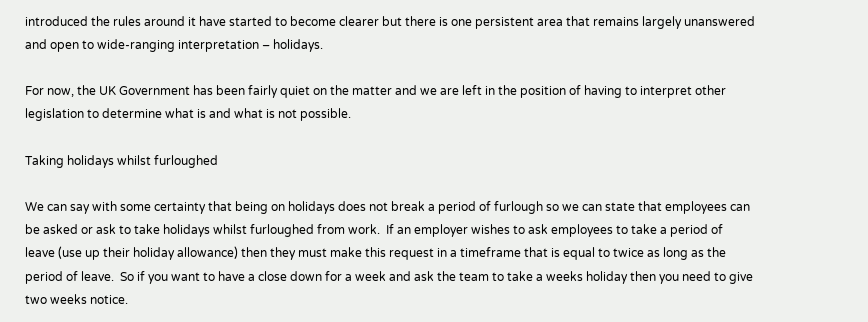introduced the rules around it have started to become clearer but there is one persistent area that remains largely unanswered and open to wide-ranging interpretation – holidays.

For now, the UK Government has been fairly quiet on the matter and we are left in the position of having to interpret other legislation to determine what is and what is not possible.

Taking holidays whilst furloughed

We can say with some certainty that being on holidays does not break a period of furlough so we can state that employees can be asked or ask to take holidays whilst furloughed from work.  If an employer wishes to ask employees to take a period of leave (use up their holiday allowance) then they must make this request in a timeframe that is equal to twice as long as the period of leave.  So if you want to have a close down for a week and ask the team to take a weeks holiday then you need to give two weeks notice.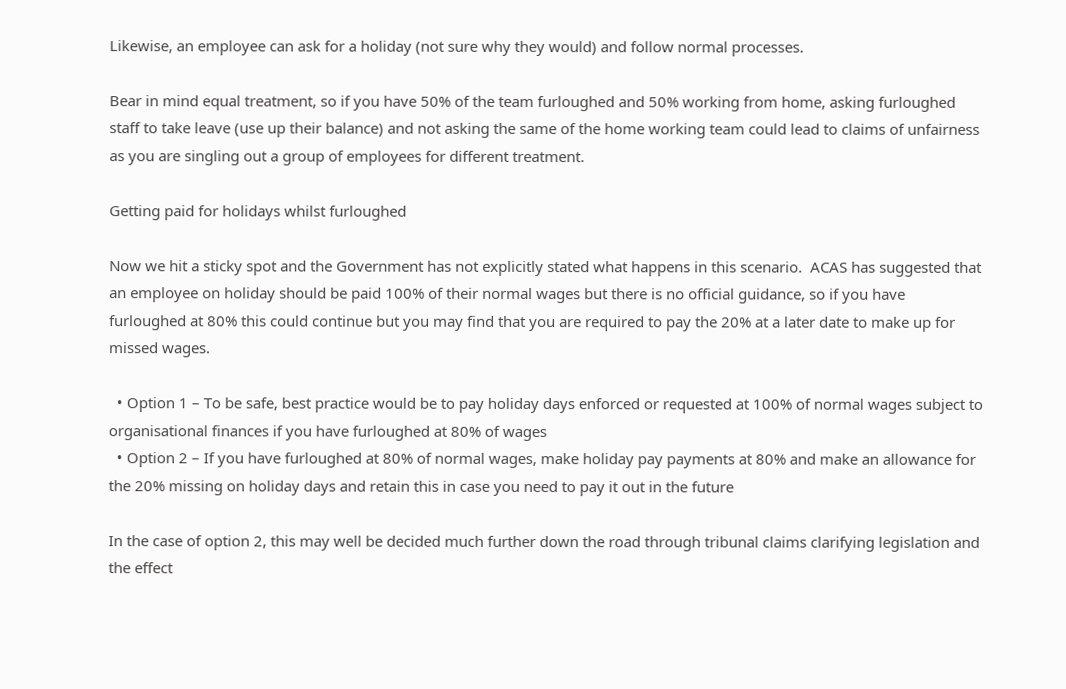Likewise, an employee can ask for a holiday (not sure why they would) and follow normal processes.

Bear in mind equal treatment, so if you have 50% of the team furloughed and 50% working from home, asking furloughed staff to take leave (use up their balance) and not asking the same of the home working team could lead to claims of unfairness as you are singling out a group of employees for different treatment.

Getting paid for holidays whilst furloughed

Now we hit a sticky spot and the Government has not explicitly stated what happens in this scenario.  ACAS has suggested that an employee on holiday should be paid 100% of their normal wages but there is no official guidance, so if you have furloughed at 80% this could continue but you may find that you are required to pay the 20% at a later date to make up for missed wages.

  • Option 1 – To be safe, best practice would be to pay holiday days enforced or requested at 100% of normal wages subject to organisational finances if you have furloughed at 80% of wages
  • Option 2 – If you have furloughed at 80% of normal wages, make holiday pay payments at 80% and make an allowance for the 20% missing on holiday days and retain this in case you need to pay it out in the future

In the case of option 2, this may well be decided much further down the road through tribunal claims clarifying legislation and the effect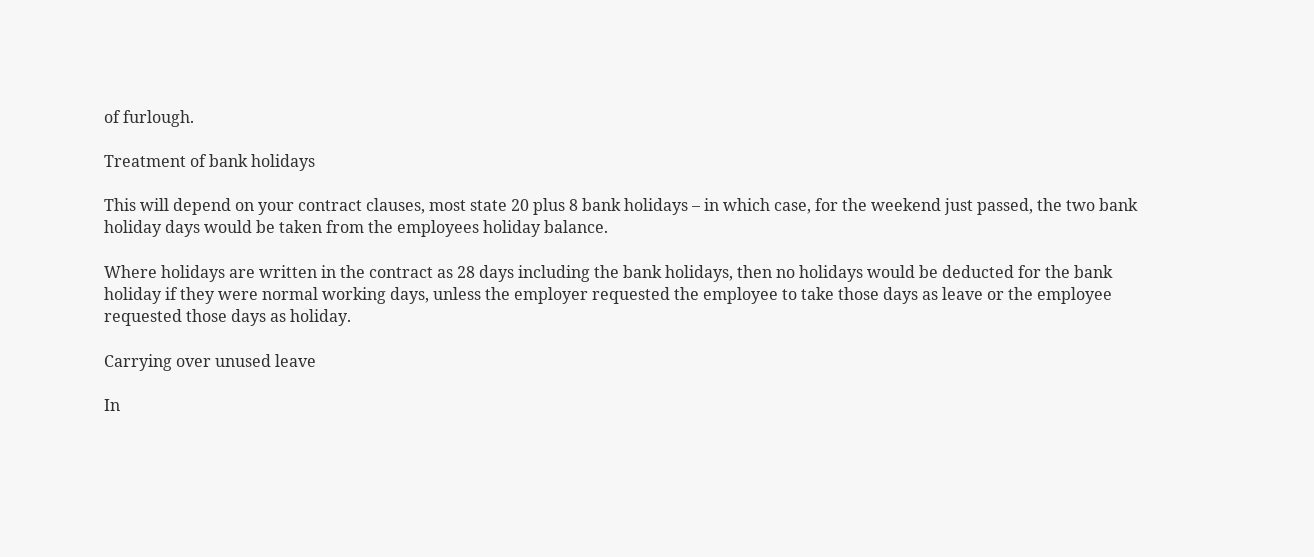of furlough.

Treatment of bank holidays

This will depend on your contract clauses, most state 20 plus 8 bank holidays – in which case, for the weekend just passed, the two bank holiday days would be taken from the employees holiday balance.

Where holidays are written in the contract as 28 days including the bank holidays, then no holidays would be deducted for the bank holiday if they were normal working days, unless the employer requested the employee to take those days as leave or the employee requested those days as holiday.

Carrying over unused leave

In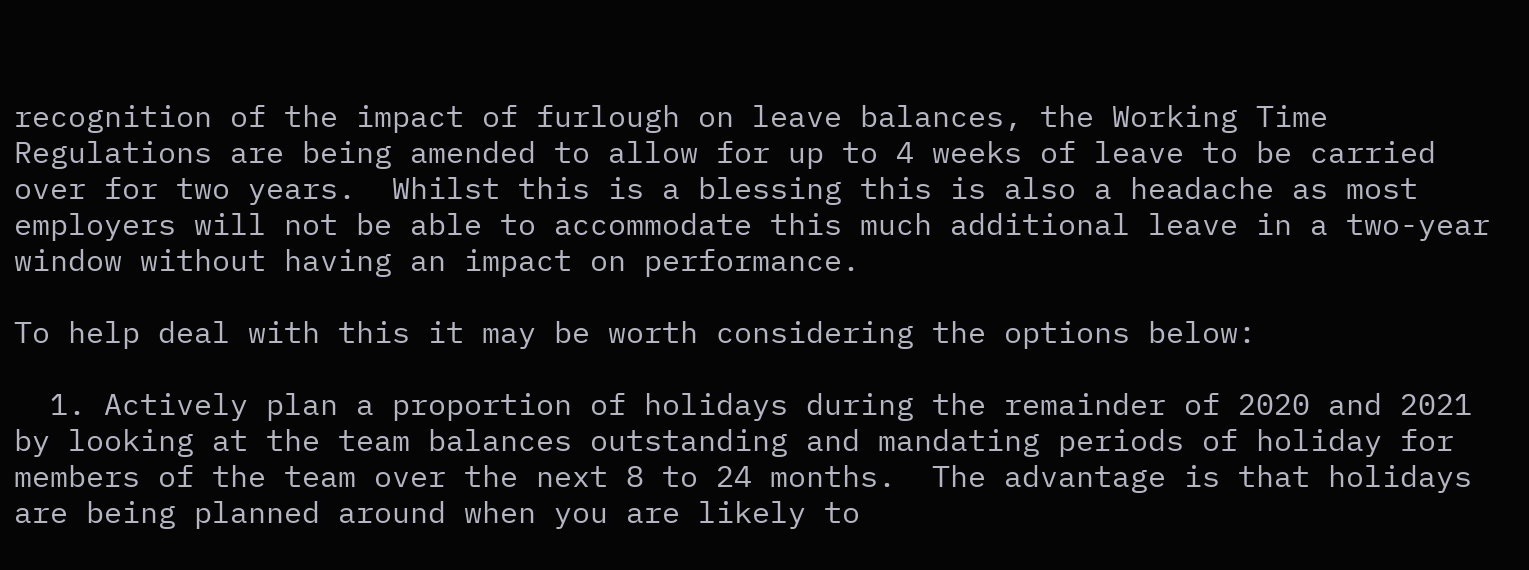recognition of the impact of furlough on leave balances, the Working Time Regulations are being amended to allow for up to 4 weeks of leave to be carried over for two years.  Whilst this is a blessing this is also a headache as most employers will not be able to accommodate this much additional leave in a two-year window without having an impact on performance.

To help deal with this it may be worth considering the options below:

  1. Actively plan a proportion of holidays during the remainder of 2020 and 2021 by looking at the team balances outstanding and mandating periods of holiday for members of the team over the next 8 to 24 months.  The advantage is that holidays are being planned around when you are likely to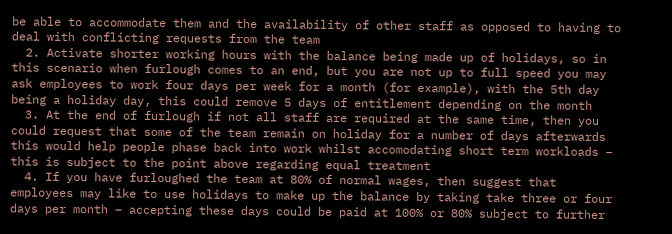be able to accommodate them and the availability of other staff as opposed to having to deal with conflicting requests from the team
  2. Activate shorter working hours with the balance being made up of holidays, so in this scenario when furlough comes to an end, but you are not up to full speed you may ask employees to work four days per week for a month (for example), with the 5th day being a holiday day, this could remove 5 days of entitlement depending on the month
  3. At the end of furlough if not all staff are required at the same time, then you could request that some of the team remain on holiday for a number of days afterwards this would help people phase back into work whilst accomodating short term workloads – this is subject to the point above regarding equal treatment
  4. If you have furloughed the team at 80% of normal wages, then suggest that employees may like to use holidays to make up the balance by taking take three or four days per month – accepting these days could be paid at 100% or 80% subject to further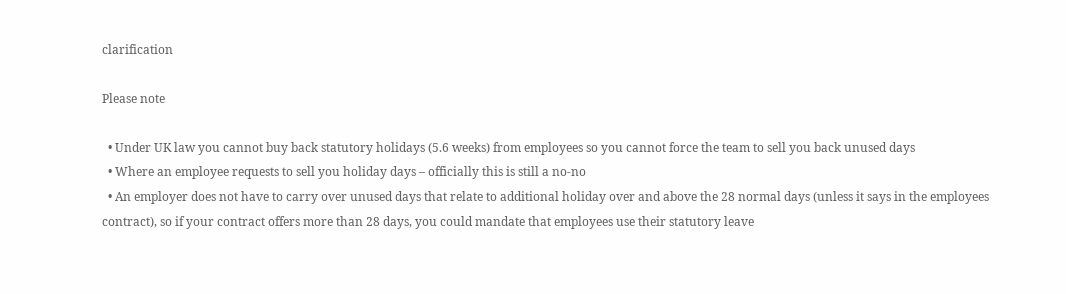clarification

Please note

  • Under UK law you cannot buy back statutory holidays (5.6 weeks) from employees so you cannot force the team to sell you back unused days
  • Where an employee requests to sell you holiday days – officially this is still a no-no
  • An employer does not have to carry over unused days that relate to additional holiday over and above the 28 normal days (unless it says in the employees contract), so if your contract offers more than 28 days, you could mandate that employees use their statutory leave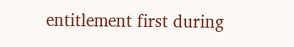entitlement first during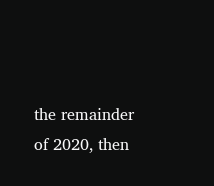the remainder of 2020, then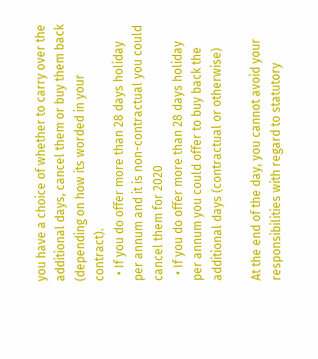you have a choice of whether to carry over the additional days, cancel them or buy them back (depending on how its worded in your contract).
  • If you do offer more than 28 days holiday per annum and it is non-contractual you could cancel them for 2020
  • If you do offer more than 28 days holiday per annum you could offer to buy back the additional days (contractual or otherwise)

At the end of the day, you cannot avoid your responsibilities with regard to statutory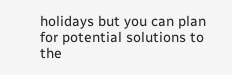holidays but you can plan for potential solutions to the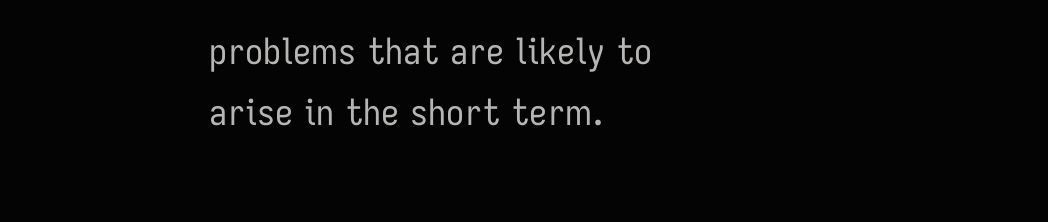problems that are likely to arise in the short term.